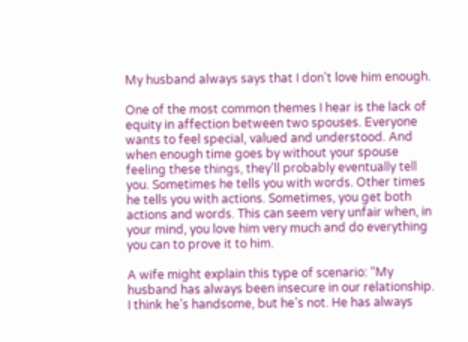My husband always says that I don’t love him enough.

One of the most common themes I hear is the lack of equity in affection between two spouses. Everyone wants to feel special, valued and understood. And when enough time goes by without your spouse feeling these things, they’ll probably eventually tell you. Sometimes he tells you with words. Other times he tells you with actions. Sometimes, you get both actions and words. This can seem very unfair when, in your mind, you love him very much and do everything you can to prove it to him.

A wife might explain this type of scenario: “My husband has always been insecure in our relationship. I think he’s handsome, but he’s not. He has always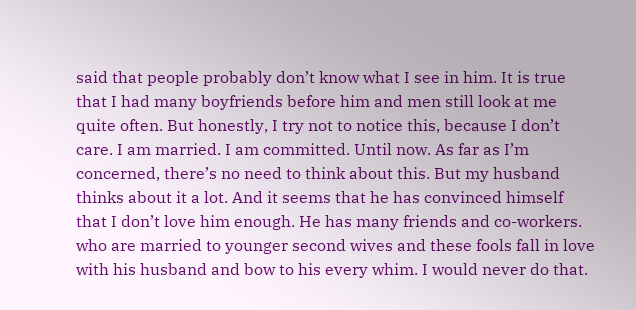said that people probably don’t know what I see in him. It is true that I had many boyfriends before him and men still look at me quite often. But honestly, I try not to notice this, because I don’t care. I am married. I am committed. Until now. As far as I’m concerned, there’s no need to think about this. But my husband thinks about it a lot. And it seems that he has convinced himself that I don’t love him enough. He has many friends and co-workers. who are married to younger second wives and these fools fall in love with his husband and bow to his every whim. I would never do that.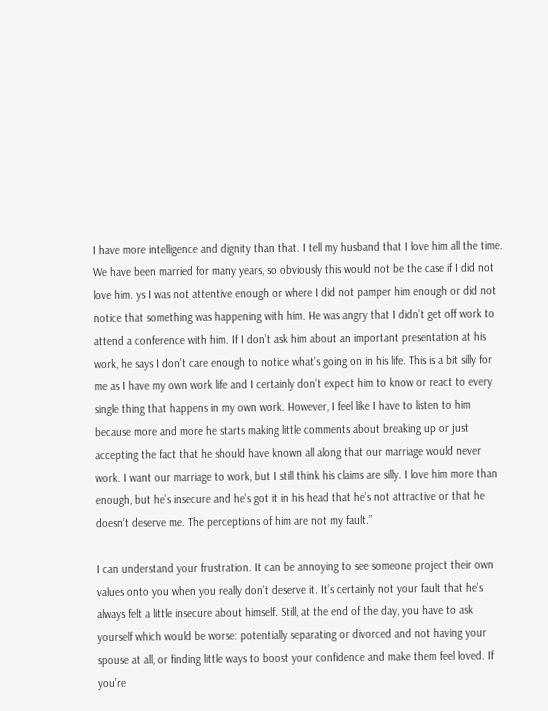I have more intelligence and dignity than that. I tell my husband that I love him all the time. We have been married for many years, so obviously this would not be the case if I did not love him. ys I was not attentive enough or where I did not pamper him enough or did not notice that something was happening with him. He was angry that I didn’t get off work to attend a conference with him. If I don’t ask him about an important presentation at his work, he says I don’t care enough to notice what’s going on in his life. This is a bit silly for me as I have my own work life and I certainly don’t expect him to know or react to every single thing that happens in my own work. However, I feel like I have to listen to him because more and more he starts making little comments about breaking up or just accepting the fact that he should have known all along that our marriage would never work. I want our marriage to work, but I still think his claims are silly. I love him more than enough, but he’s insecure and he’s got it in his head that he’s not attractive or that he doesn’t deserve me. The perceptions of him are not my fault.”

I can understand your frustration. It can be annoying to see someone project their own values onto you when you really don’t deserve it. It’s certainly not your fault that he’s always felt a little insecure about himself. Still, at the end of the day, you have to ask yourself which would be worse: potentially separating or divorced and not having your spouse at all, or finding little ways to boost your confidence and make them feel loved. If you’re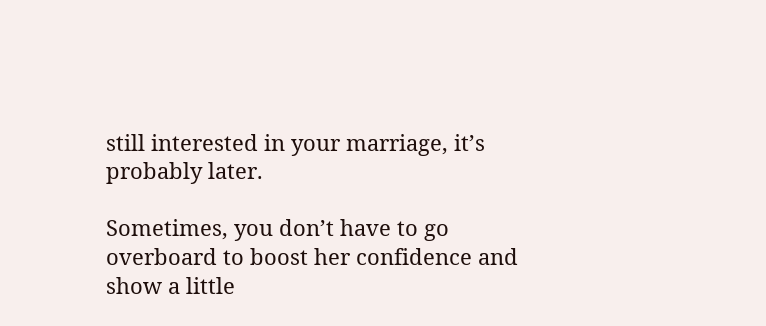still interested in your marriage, it’s probably later.

Sometimes, you don’t have to go overboard to boost her confidence and show a little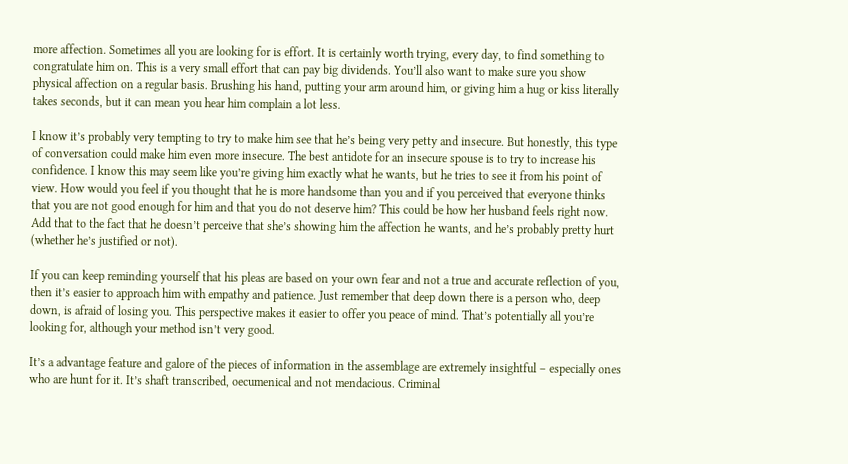more affection. Sometimes all you are looking for is effort. It is certainly worth trying, every day, to find something to congratulate him on. This is a very small effort that can pay big dividends. You’ll also want to make sure you show physical affection on a regular basis. Brushing his hand, putting your arm around him, or giving him a hug or kiss literally takes seconds, but it can mean you hear him complain a lot less.

I know it’s probably very tempting to try to make him see that he’s being very petty and insecure. But honestly, this type of conversation could make him even more insecure. The best antidote for an insecure spouse is to try to increase his confidence. I know this may seem like you’re giving him exactly what he wants, but he tries to see it from his point of view. How would you feel if you thought that he is more handsome than you and if you perceived that everyone thinks that you are not good enough for him and that you do not deserve him? This could be how her husband feels right now. Add that to the fact that he doesn’t perceive that she’s showing him the affection he wants, and he’s probably pretty hurt (whether he’s justified or not).

If you can keep reminding yourself that his pleas are based on your own fear and not a true and accurate reflection of you, then it’s easier to approach him with empathy and patience. Just remember that deep down there is a person who, deep down, is afraid of losing you. This perspective makes it easier to offer you peace of mind. That’s potentially all you’re looking for, although your method isn’t very good.

It’s a advantage feature and galore of the pieces of information in the assemblage are extremely insightful – especially ones who are hunt for it. It’s shaft transcribed, oecumenical and not mendacious. Criminal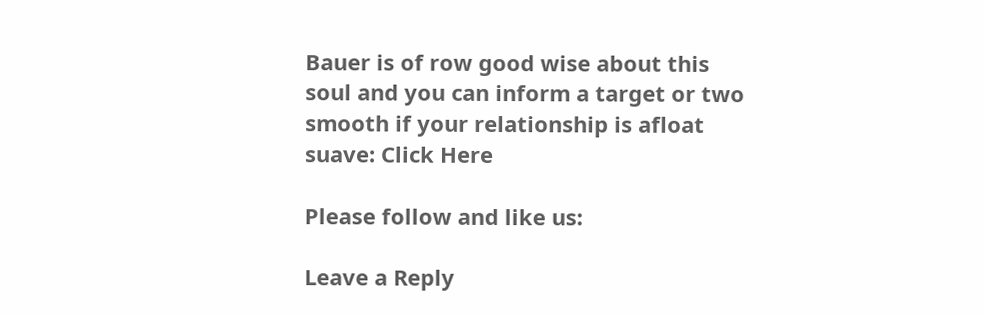Bauer is of row good wise about this soul and you can inform a target or two smooth if your relationship is afloat suave: Click Here

Please follow and like us:

Leave a Reply